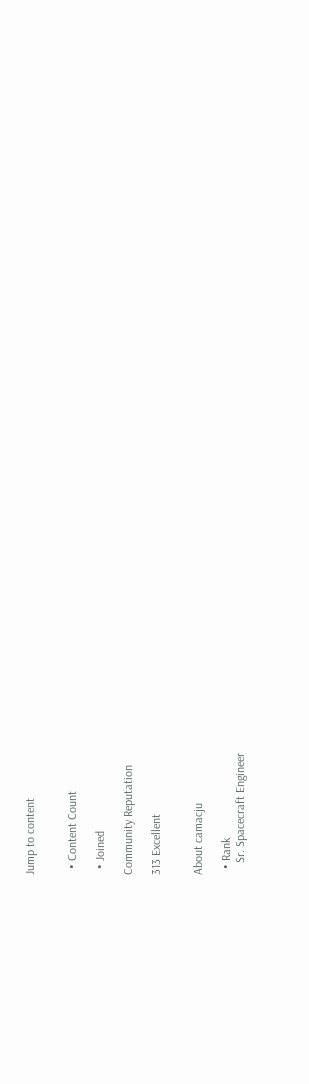Jump to content


  • Content Count

  • Joined

Community Reputation

313 Excellent


About camacju

  • Rank
    Sr. Spacecraft Engineer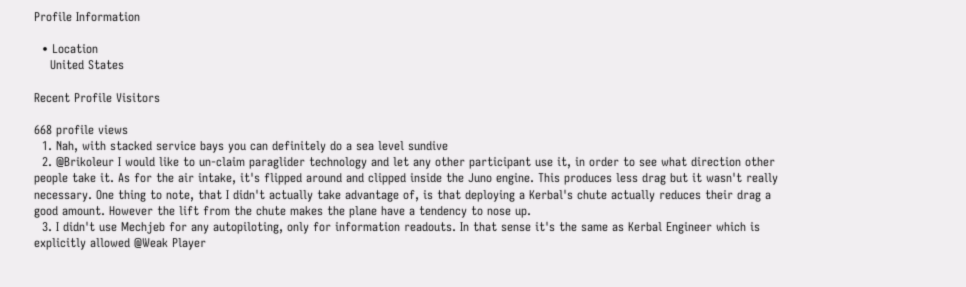Profile Information

  • Location
    United States

Recent Profile Visitors

668 profile views
  1. Nah, with stacked service bays you can definitely do a sea level sundive
  2. @Brikoleur I would like to un-claim paraglider technology and let any other participant use it, in order to see what direction other people take it. As for the air intake, it's flipped around and clipped inside the Juno engine. This produces less drag but it wasn't really necessary. One thing to note, that I didn't actually take advantage of, is that deploying a Kerbal's chute actually reduces their drag a good amount. However the lift from the chute makes the plane have a tendency to nose up.
  3. I didn't use Mechjeb for any autopiloting, only for information readouts. In that sense it's the same as Kerbal Engineer which is explicitly allowed @Weak Player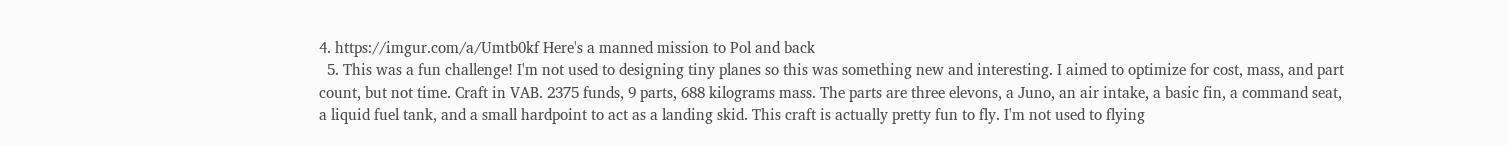4. https://imgur.com/a/Umtb0kf Here's a manned mission to Pol and back
  5. This was a fun challenge! I'm not used to designing tiny planes so this was something new and interesting. I aimed to optimize for cost, mass, and part count, but not time. Craft in VAB. 2375 funds, 9 parts, 688 kilograms mass. The parts are three elevons, a Juno, an air intake, a basic fin, a command seat, a liquid fuel tank, and a small hardpoint to act as a landing skid. This craft is actually pretty fun to fly. I'm not used to flying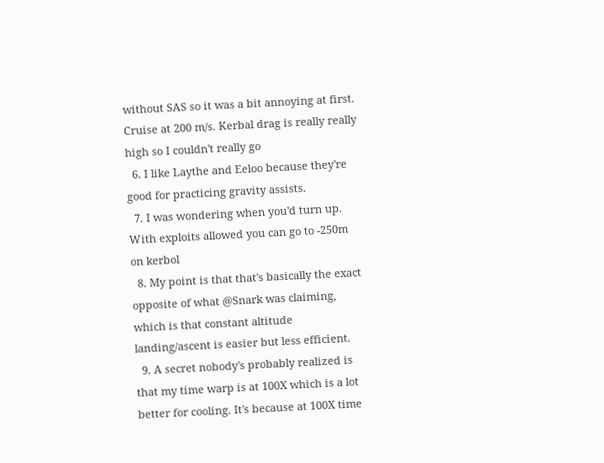without SAS so it was a bit annoying at first. Cruise at 200 m/s. Kerbal drag is really really high so I couldn't really go
  6. I like Laythe and Eeloo because they're good for practicing gravity assists.
  7. I was wondering when you'd turn up. With exploits allowed you can go to -250m on kerbol
  8. My point is that that's basically the exact opposite of what @Snark was claiming, which is that constant altitude landing/ascent is easier but less efficient.
  9. A secret nobody's probably realized is that my time warp is at 100X which is a lot better for cooling. It's because at 100X time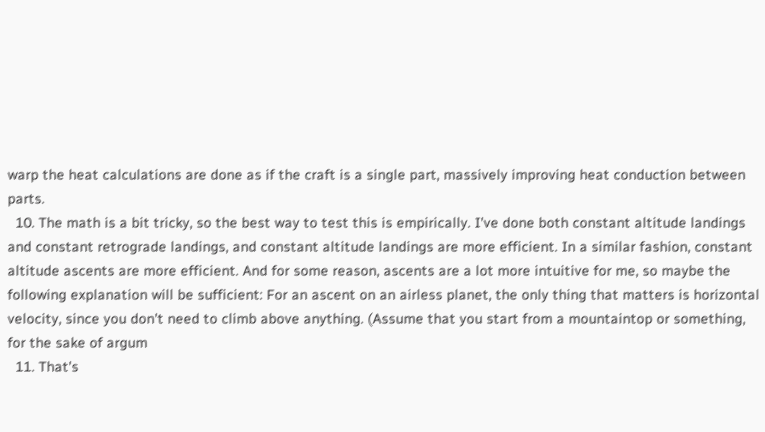warp the heat calculations are done as if the craft is a single part, massively improving heat conduction between parts.
  10. The math is a bit tricky, so the best way to test this is empirically. I've done both constant altitude landings and constant retrograde landings, and constant altitude landings are more efficient. In a similar fashion, constant altitude ascents are more efficient. And for some reason, ascents are a lot more intuitive for me, so maybe the following explanation will be sufficient: For an ascent on an airless planet, the only thing that matters is horizontal velocity, since you don't need to climb above anything. (Assume that you start from a mountaintop or something, for the sake of argum
  11. That's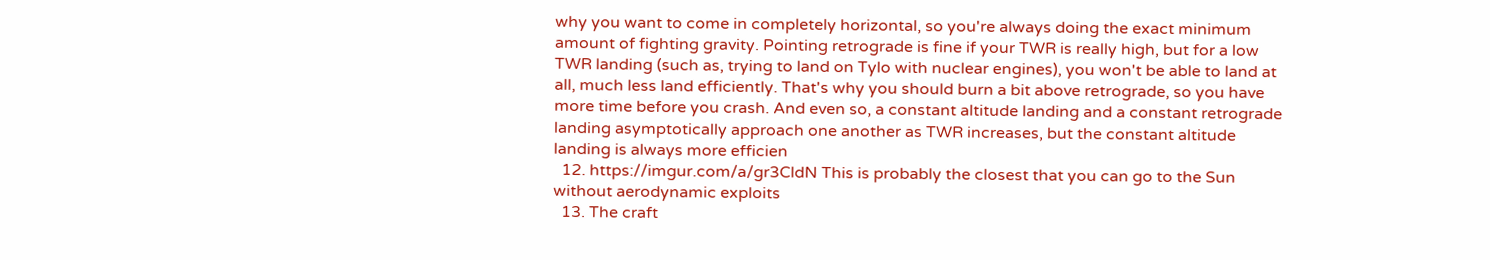why you want to come in completely horizontal, so you're always doing the exact minimum amount of fighting gravity. Pointing retrograde is fine if your TWR is really high, but for a low TWR landing (such as, trying to land on Tylo with nuclear engines), you won't be able to land at all, much less land efficiently. That's why you should burn a bit above retrograde, so you have more time before you crash. And even so, a constant altitude landing and a constant retrograde landing asymptotically approach one another as TWR increases, but the constant altitude landing is always more efficien
  12. https://imgur.com/a/gr3CldN This is probably the closest that you can go to the Sun without aerodynamic exploits
  13. The craft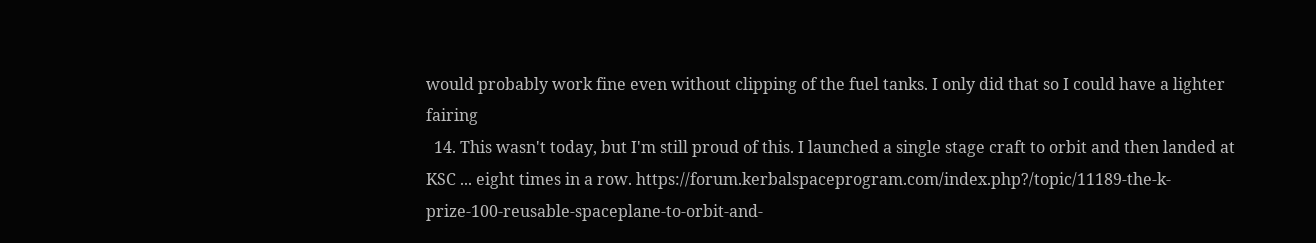would probably work fine even without clipping of the fuel tanks. I only did that so I could have a lighter fairing
  14. This wasn't today, but I'm still proud of this. I launched a single stage craft to orbit and then landed at KSC ... eight times in a row. https://forum.kerbalspaceprogram.com/index.php?/topic/11189-the-k-prize-100-reusable-spaceplane-to-orbit-and-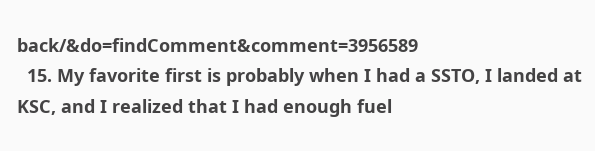back/&do=findComment&comment=3956589
  15. My favorite first is probably when I had a SSTO, I landed at KSC, and I realized that I had enough fuel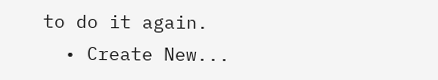to do it again.
  • Create New...